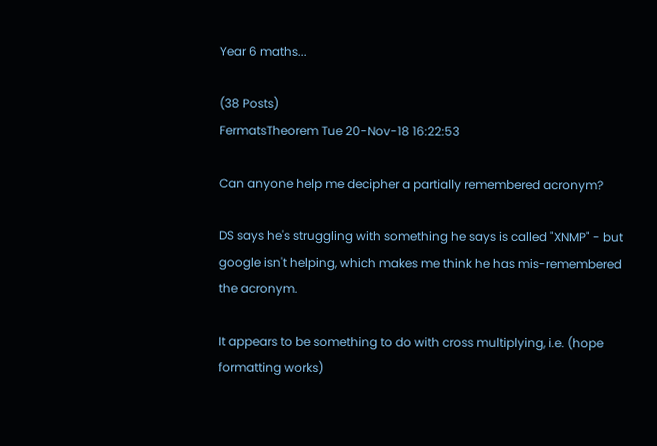Year 6 maths...

(38 Posts)
FermatsTheorem Tue 20-Nov-18 16:22:53

Can anyone help me decipher a partially remembered acronym?

DS says he's struggling with something he says is called "XNMP" - but google isn't helping, which makes me think he has mis-remembered the acronym.

It appears to be something to do with cross multiplying, i.e. (hope formatting works)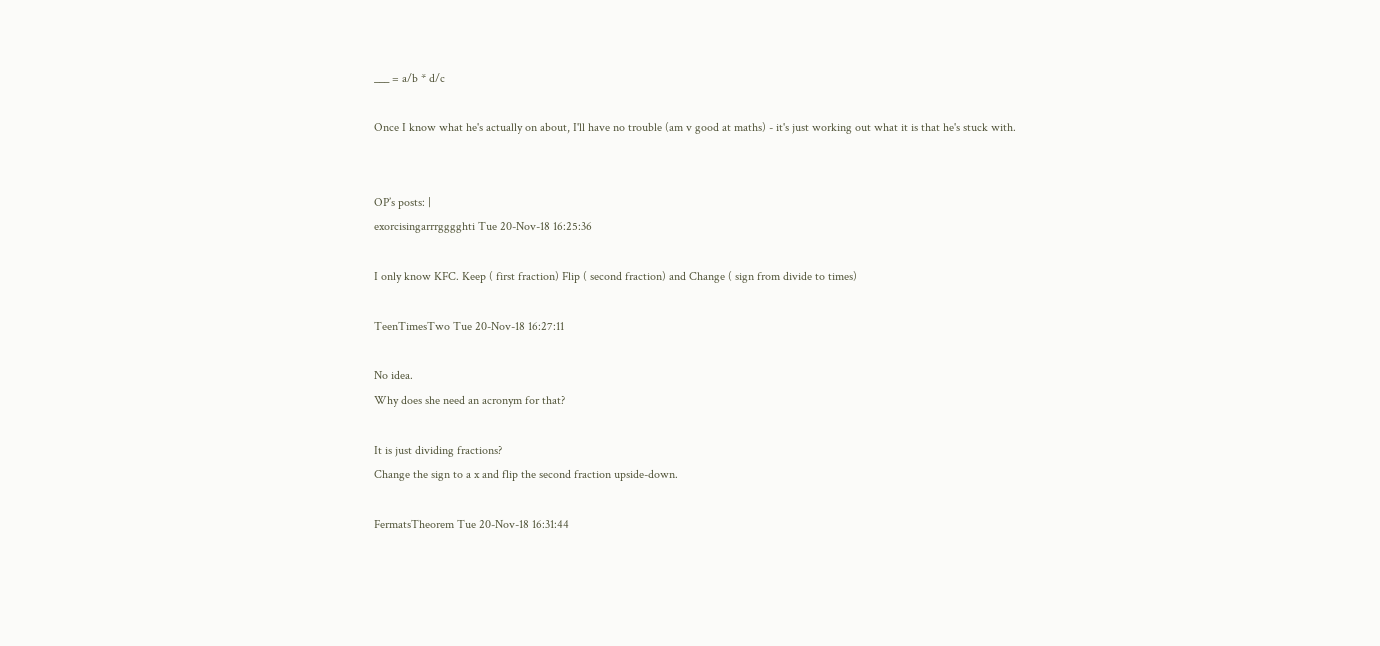___ = a/b * d/c

Once I know what he's actually on about, I'll have no trouble (am v good at maths) - it's just working out what it is that he's stuck with.


OP’s posts: |
exorcisingarrrgggghti Tue 20-Nov-18 16:25:36

I only know KFC. Keep ( first fraction) Flip ( second fraction) and Change ( sign from divide to times)

TeenTimesTwo Tue 20-Nov-18 16:27:11

No idea.
Why does she need an acronym for that?

It is just dividing fractions?
Change the sign to a x and flip the second fraction upside-down.

FermatsTheorem Tue 20-Nov-18 16:31:44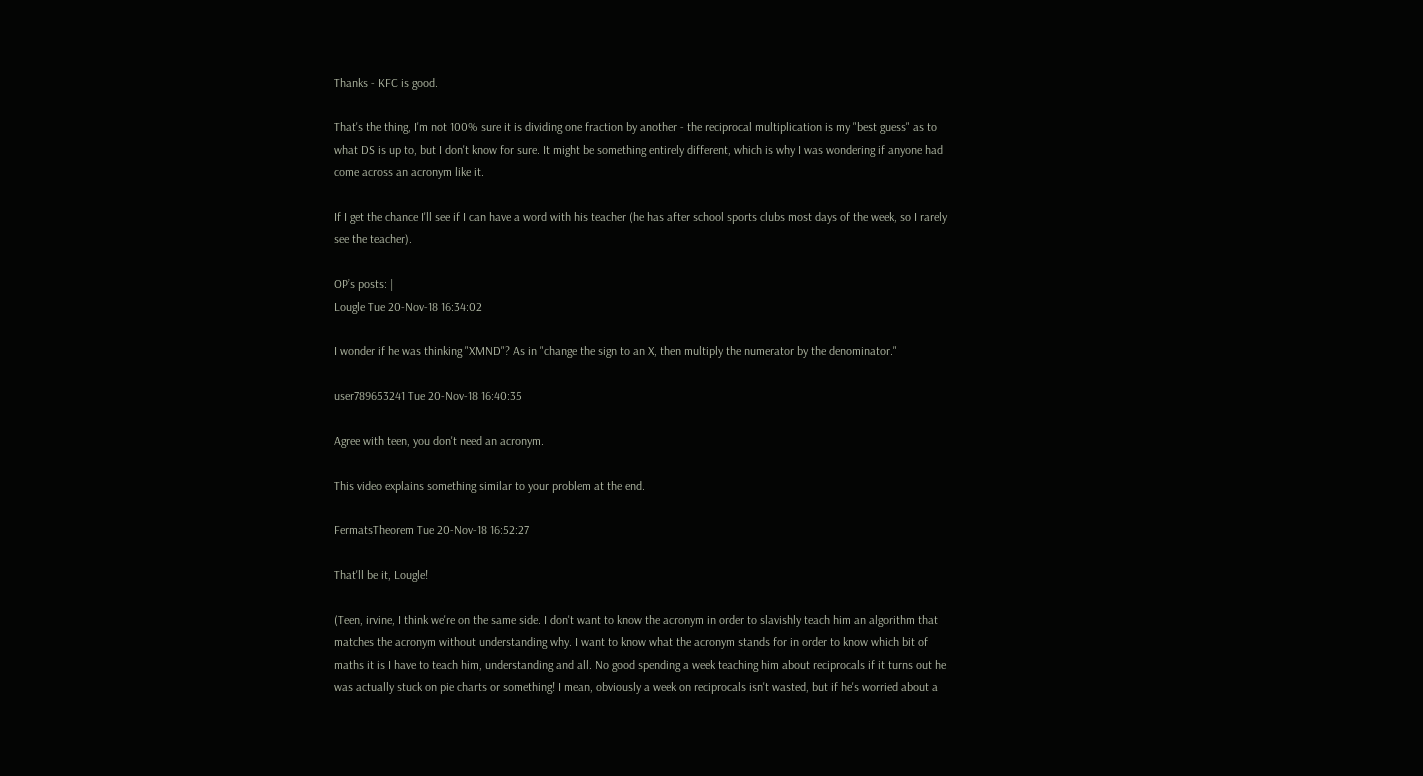Thanks - KFC is good.

That's the thing, I'm not 100% sure it is dividing one fraction by another - the reciprocal multiplication is my "best guess" as to what DS is up to, but I don't know for sure. It might be something entirely different, which is why I was wondering if anyone had come across an acronym like it.

If I get the chance I'll see if I can have a word with his teacher (he has after school sports clubs most days of the week, so I rarely see the teacher).

OP’s posts: |
Lougle Tue 20-Nov-18 16:34:02

I wonder if he was thinking "XMND"? As in "change the sign to an X, then multiply the numerator by the denominator."

user789653241 Tue 20-Nov-18 16:40:35

Agree with teen, you don't need an acronym.

This video explains something similar to your problem at the end.

FermatsTheorem Tue 20-Nov-18 16:52:27

That'll be it, Lougle!

(Teen, irvine, I think we're on the same side. I don't want to know the acronym in order to slavishly teach him an algorithm that matches the acronym without understanding why. I want to know what the acronym stands for in order to know which bit of maths it is I have to teach him, understanding and all. No good spending a week teaching him about reciprocals if it turns out he was actually stuck on pie charts or something! I mean, obviously a week on reciprocals isn't wasted, but if he's worried about a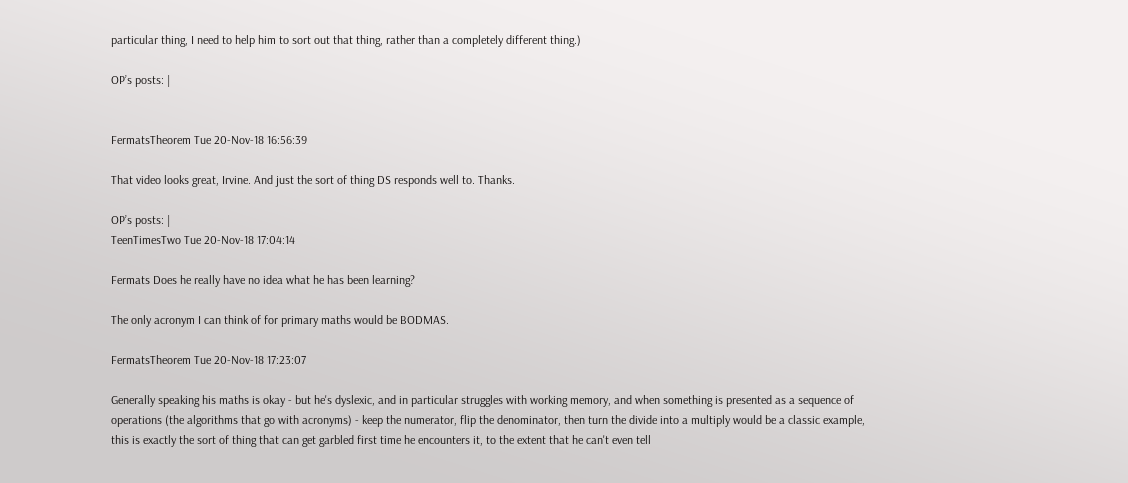particular thing, I need to help him to sort out that thing, rather than a completely different thing.)

OP’s posts: |


FermatsTheorem Tue 20-Nov-18 16:56:39

That video looks great, Irvine. And just the sort of thing DS responds well to. Thanks.

OP’s posts: |
TeenTimesTwo Tue 20-Nov-18 17:04:14

Fermats Does he really have no idea what he has been learning?

The only acronym I can think of for primary maths would be BODMAS.

FermatsTheorem Tue 20-Nov-18 17:23:07

Generally speaking his maths is okay - but he's dyslexic, and in particular struggles with working memory, and when something is presented as a sequence of operations (the algorithms that go with acronyms) - keep the numerator, flip the denominator, then turn the divide into a multiply would be a classic example, this is exactly the sort of thing that can get garbled first time he encounters it, to the extent that he can't even tell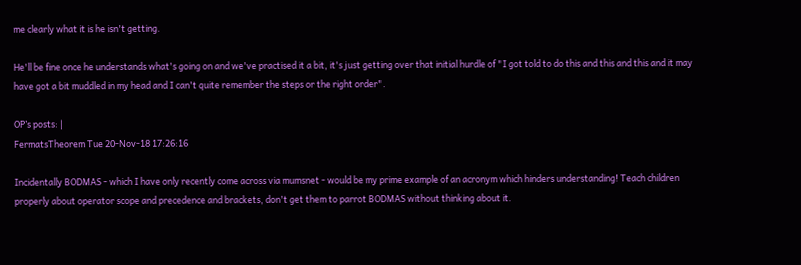me clearly what it is he isn't getting.

He'll be fine once he understands what's going on and we've practised it a bit, it's just getting over that initial hurdle of "I got told to do this and this and this and it may have got a bit muddled in my head and I can't quite remember the steps or the right order".

OP’s posts: |
FermatsTheorem Tue 20-Nov-18 17:26:16

Incidentally BODMAS - which I have only recently come across via mumsnet - would be my prime example of an acronym which hinders understanding! Teach children properly about operator scope and precedence and brackets, don't get them to parrot BODMAS without thinking about it.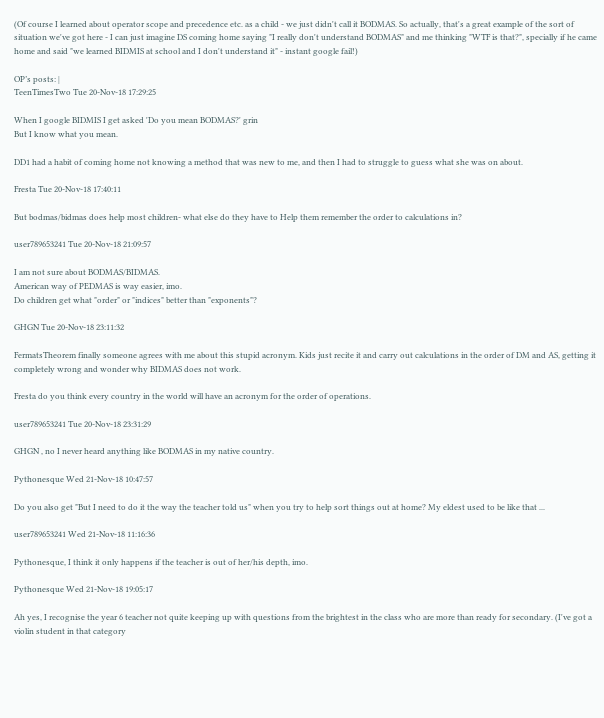(Of course I learned about operator scope and precedence etc. as a child - we just didn't call it BODMAS. So actually, that's a great example of the sort of situation we've got here - I can just imagine DS coming home saying "I really don't understand BODMAS" and me thinking "WTF is that?", specially if he came home and said "we learned BIDMIS at school and I don't understand it" - instant google fail!)

OP’s posts: |
TeenTimesTwo Tue 20-Nov-18 17:29:25

When I google BIDMIS I get asked 'Do you mean BODMAS?' grin
But I know what you mean.

DD1 had a habit of coming home not knowing a method that was new to me, and then I had to struggle to guess what she was on about.

Fresta Tue 20-Nov-18 17:40:11

But bodmas/bidmas does help most children- what else do they have to Help them remember the order to calculations in?

user789653241 Tue 20-Nov-18 21:09:57

I am not sure about BODMAS/BIDMAS.
American way of PEDMAS is way easier, imo.
Do children get what "order" or "indices" better than "exponents"?

GHGN Tue 20-Nov-18 23:11:32

FermatsTheorem finally someone agrees with me about this stupid acronym. Kids just recite it and carry out calculations in the order of DM and AS, getting it completely wrong and wonder why BIDMAS does not work.

Fresta do you think every country in the world will have an acronym for the order of operations.

user789653241 Tue 20-Nov-18 23:31:29

GHGN , no I never heard anything like BODMAS in my native country.

Pythonesque Wed 21-Nov-18 10:47:57

Do you also get "But I need to do it the way the teacher told us" when you try to help sort things out at home? My eldest used to be like that ...

user789653241 Wed 21-Nov-18 11:16:36

Pythonesque, I think it only happens if the teacher is out of her/his depth, imo.

Pythonesque Wed 21-Nov-18 19:05:17

Ah yes, I recognise the year 6 teacher not quite keeping up with questions from the brightest in the class who are more than ready for secondary. (I've got a violin student in that category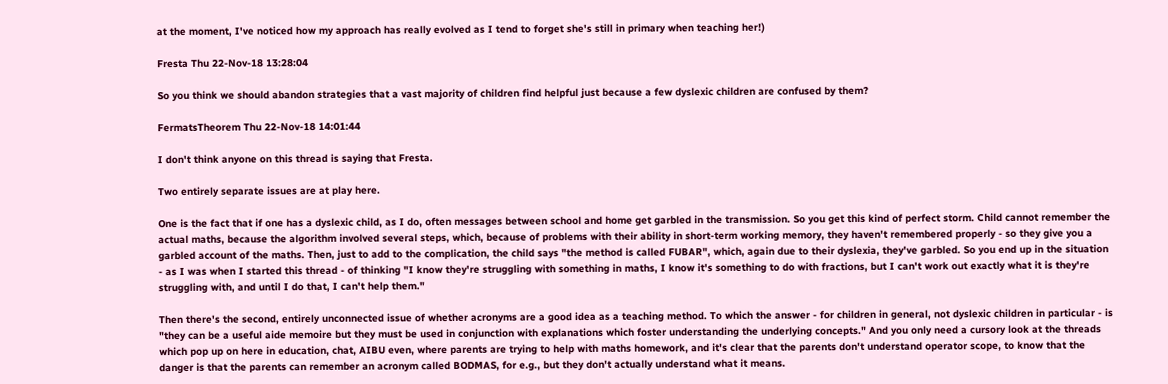at the moment, I've noticed how my approach has really evolved as I tend to forget she's still in primary when teaching her!)

Fresta Thu 22-Nov-18 13:28:04

So you think we should abandon strategies that a vast majority of children find helpful just because a few dyslexic children are confused by them?

FermatsTheorem Thu 22-Nov-18 14:01:44

I don't think anyone on this thread is saying that Fresta.

Two entirely separate issues are at play here.

One is the fact that if one has a dyslexic child, as I do, often messages between school and home get garbled in the transmission. So you get this kind of perfect storm. Child cannot remember the actual maths, because the algorithm involved several steps, which, because of problems with their ability in short-term working memory, they haven't remembered properly - so they give you a garbled account of the maths. Then, just to add to the complication, the child says "the method is called FUBAR", which, again due to their dyslexia, they've garbled. So you end up in the situation - as I was when I started this thread - of thinking "I know they're struggling with something in maths, I know it's something to do with fractions, but I can't work out exactly what it is they're struggling with, and until I do that, I can't help them."

Then there's the second, entirely unconnected issue of whether acronyms are a good idea as a teaching method. To which the answer - for children in general, not dyslexic children in particular - is "they can be a useful aide memoire but they must be used in conjunction with explanations which foster understanding the underlying concepts." And you only need a cursory look at the threads which pop up on here in education, chat, AIBU even, where parents are trying to help with maths homework, and it's clear that the parents don't understand operator scope, to know that the danger is that the parents can remember an acronym called BODMAS, for e.g., but they don't actually understand what it means.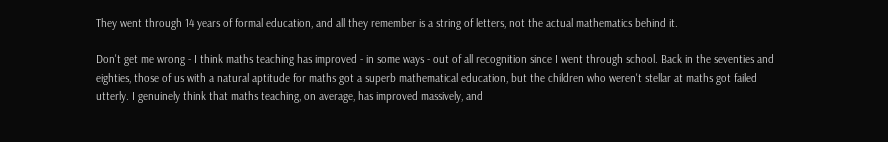They went through 14 years of formal education, and all they remember is a string of letters, not the actual mathematics behind it.

Don't get me wrong - I think maths teaching has improved - in some ways - out of all recognition since I went through school. Back in the seventies and eighties, those of us with a natural aptitude for maths got a superb mathematical education, but the children who weren't stellar at maths got failed utterly. I genuinely think that maths teaching, on average, has improved massively, and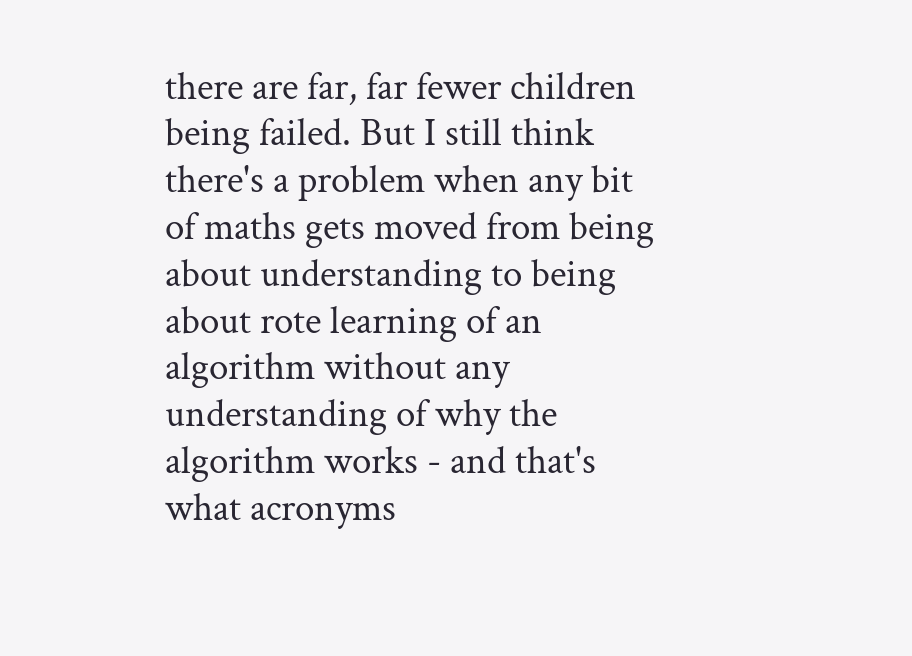there are far, far fewer children being failed. But I still think there's a problem when any bit of maths gets moved from being about understanding to being about rote learning of an algorithm without any understanding of why the algorithm works - and that's what acronyms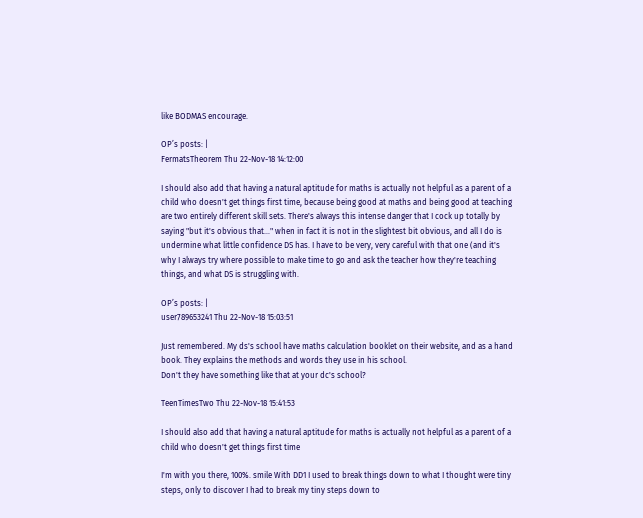like BODMAS encourage.

OP’s posts: |
FermatsTheorem Thu 22-Nov-18 14:12:00

I should also add that having a natural aptitude for maths is actually not helpful as a parent of a child who doesn't get things first time, because being good at maths and being good at teaching are two entirely different skill sets. There's always this intense danger that I cock up totally by saying "but it's obvious that..." when in fact it is not in the slightest bit obvious, and all I do is undermine what little confidence DS has. I have to be very, very careful with that one (and it's why I always try where possible to make time to go and ask the teacher how they're teaching things, and what DS is struggling with.

OP’s posts: |
user789653241 Thu 22-Nov-18 15:03:51

Just remembered. My ds's school have maths calculation booklet on their website, and as a hand book. They explains the methods and words they use in his school.
Don't they have something like that at your dc's school?

TeenTimesTwo Thu 22-Nov-18 15:41:53

I should also add that having a natural aptitude for maths is actually not helpful as a parent of a child who doesn't get things first time

I'm with you there, 100%. smile With DD1 I used to break things down to what I thought were tiny steps, only to discover I had to break my tiny steps down to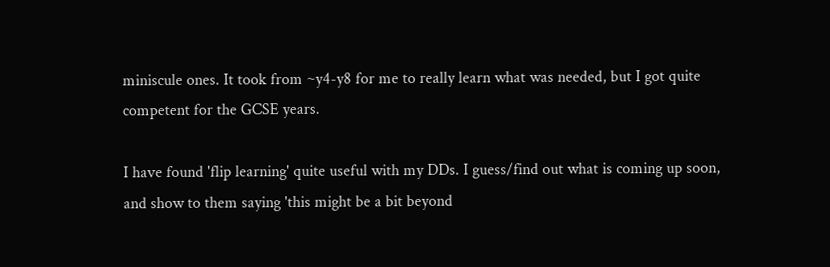miniscule ones. It took from ~y4-y8 for me to really learn what was needed, but I got quite competent for the GCSE years.

I have found 'flip learning' quite useful with my DDs. I guess/find out what is coming up soon, and show to them saying 'this might be a bit beyond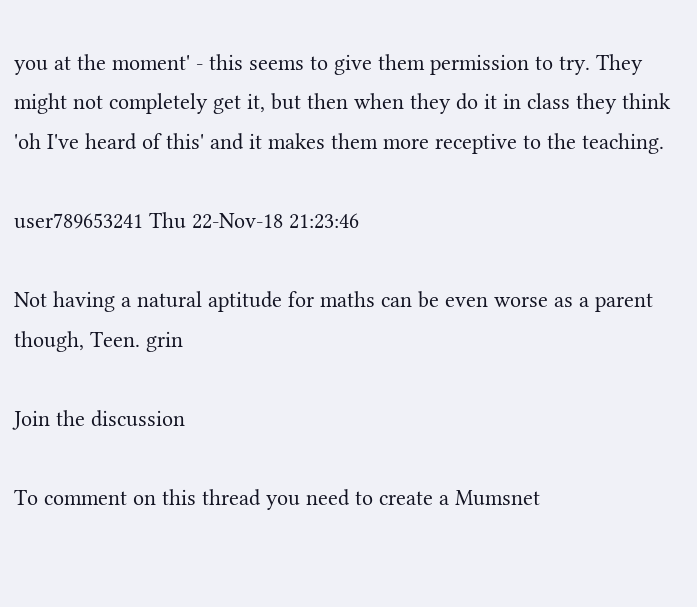you at the moment' - this seems to give them permission to try. They might not completely get it, but then when they do it in class they think 'oh I've heard of this' and it makes them more receptive to the teaching.

user789653241 Thu 22-Nov-18 21:23:46

Not having a natural aptitude for maths can be even worse as a parent though, Teen. grin

Join the discussion

To comment on this thread you need to create a Mumsnet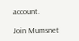account.

Join Mumsnet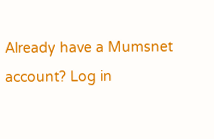Already have a Mumsnet account? Log in